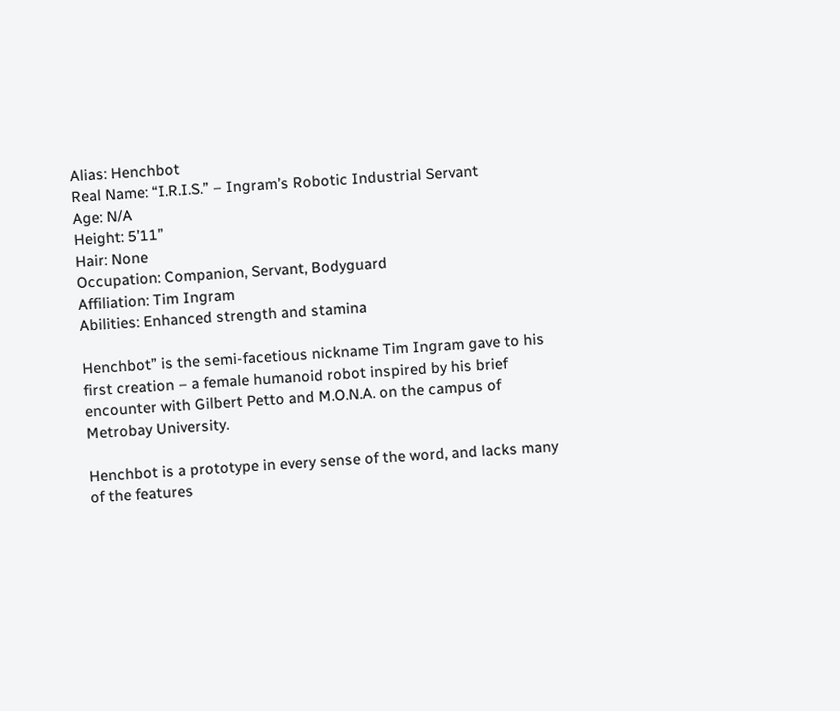Alias: Henchbot
Real Name: “I.R.I.S.” – Ingram’s Robotic Industrial Servant
Age: N/A
Height: 5’11”
Hair: None
Occupation: Companion, Servant, Bodyguard
Affiliation: Tim Ingram
Abilities: Enhanced strength and stamina

Henchbot” is the semi-facetious nickname Tim Ingram gave to his first creation – a female humanoid robot inspired by his brief encounter with Gilbert Petto and M.O.N.A. on the campus of Metrobay University.

Henchbot is a prototype in every sense of the word, and lacks many of the features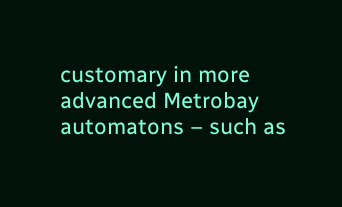customary in more advanced Metrobay automatons – such as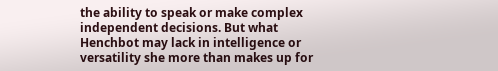the ability to speak or make complex independent decisions. But what Henchbot may lack in intelligence or versatility she more than makes up for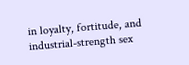in loyalty, fortitude, and industrial-strength sex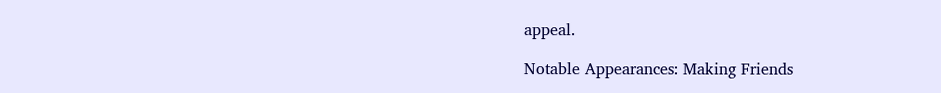appeal.

Notable Appearances: Making Friends